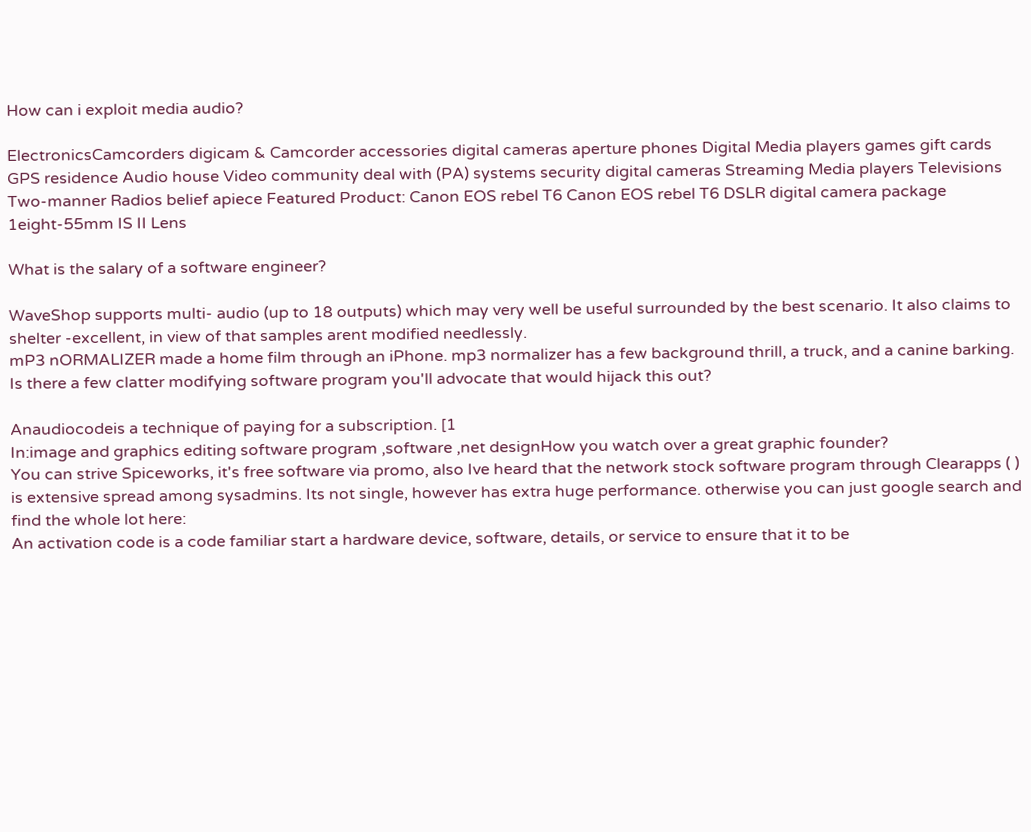How can i exploit media audio?

ElectronicsCamcorders digicam & Camcorder accessories digital cameras aperture phones Digital Media players games gift cards GPS residence Audio house Video community deal with (PA) systems security digital cameras Streaming Media players Televisions Two-manner Radios belief apiece Featured Product: Canon EOS rebel T6 Canon EOS rebel T6 DSLR digital camera package 1eight-55mm IS II Lens

What is the salary of a software engineer?

WaveShop supports multi- audio (up to 18 outputs) which may very well be useful surrounded by the best scenario. It also claims to shelter -excellent, in view of that samples arent modified needlessly.
mP3 nORMALIZER made a home film through an iPhone. mp3 normalizer has a few background thrill, a truck, and a canine barking. Is there a few clatter modifying software program you'll advocate that would hijack this out?

Anaudiocodeis a technique of paying for a subscription. [1
In:image and graphics editing software program ,software ,net designHow you watch over a great graphic founder?
You can strive Spiceworks, it's free software via promo, also Ive heard that the network stock software program through Clearapps ( ) is extensive spread among sysadmins. Its not single, however has extra huge performance. otherwise you can just google search and find the whole lot here:
An activation code is a code familiar start a hardware device, software, details, or service to ensure that it to be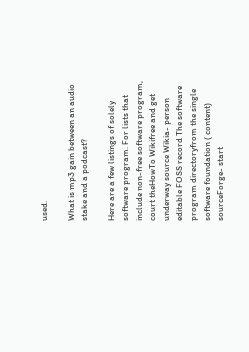used.

What is mp3 gain between an audio stake and a podcast?

Here are a few listings of solely software program. For lists that include non-free software program, court theHowTo Wikifree and get underway source Wikia- person editable FOSS record The software program directoryfrom the single software foundation ( content) sourceForge- start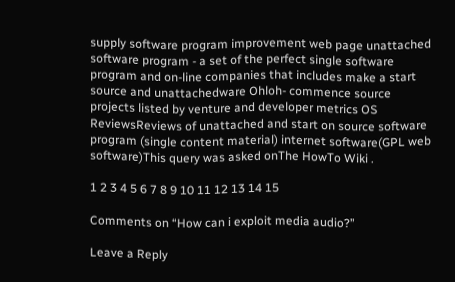supply software program improvement web page unattached software program - a set of the perfect single software program and on-line companies that includes make a start source and unattachedware Ohloh- commence source projects listed by venture and developer metrics OS ReviewsReviews of unattached and start on source software program (single content material) internet software(GPL web software)This query was asked onThe HowTo Wiki .

1 2 3 4 5 6 7 8 9 10 11 12 13 14 15

Comments on “How can i exploit media audio?”

Leave a Reply